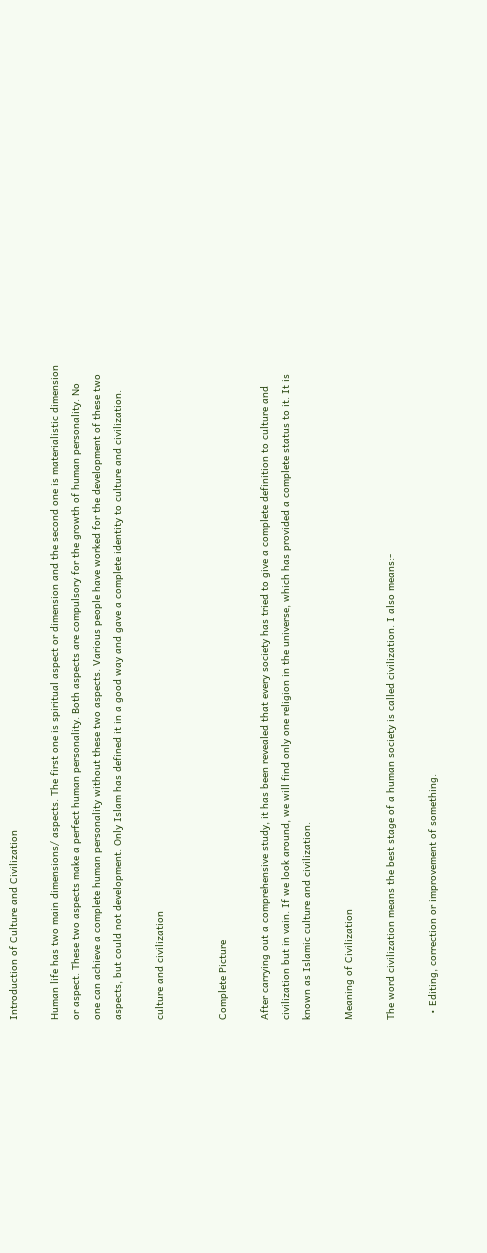Introduction of Culture and Civilization

Human life has two main dimensions/ aspects. The first one is spiritual aspect or dimension and the second one is materialistic dimension or aspect. These two aspects make a perfect human personality. Both aspects are compulsory for the growth of human personality. No one can achieve a complete human personality without these two aspects. Various people have worked for the development of these two aspects, but could not development. Only Islam has defined it in a good way and gave a complete identity to culture and civilization.

culture and civilization


Complete Picture

After carrying out a comprehensive study, it has been revealed that every society has tried to give a complete definition to culture and civilization but in vain. If we look around, we will find only one religion in the universe, which has provided a complete status to it. It is known as Islamic culture and civilization.

Meaning of Civilization

The word civilization means the best stage of a human society is called civilization. I also means:-

  • Editing, correction or improvement of something.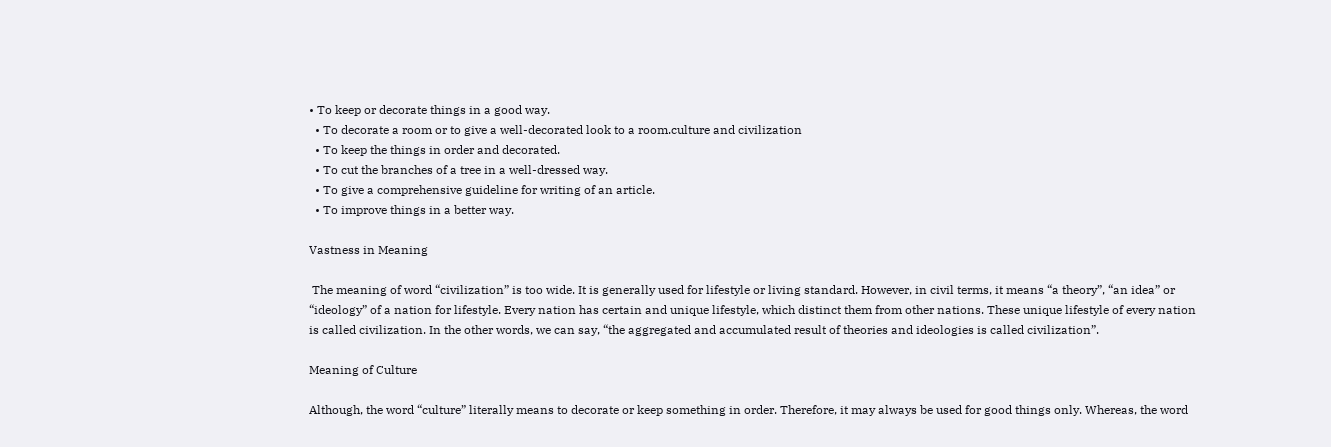• To keep or decorate things in a good way.
  • To decorate a room or to give a well-decorated look to a room.culture and civilization
  • To keep the things in order and decorated.
  • To cut the branches of a tree in a well-dressed way.
  • To give a comprehensive guideline for writing of an article.
  • To improve things in a better way.

Vastness in Meaning

 The meaning of word “civilization” is too wide. It is generally used for lifestyle or living standard. However, in civil terms, it means “a theory”, “an idea” or “ideology” of a nation for lifestyle. Every nation has certain and unique lifestyle, which distinct them from other nations. These unique lifestyle of every nation is called civilization. In the other words, we can say, “the aggregated and accumulated result of theories and ideologies is called civilization”.

Meaning of Culture

Although, the word “culture” literally means to decorate or keep something in order. Therefore, it may always be used for good things only. Whereas, the word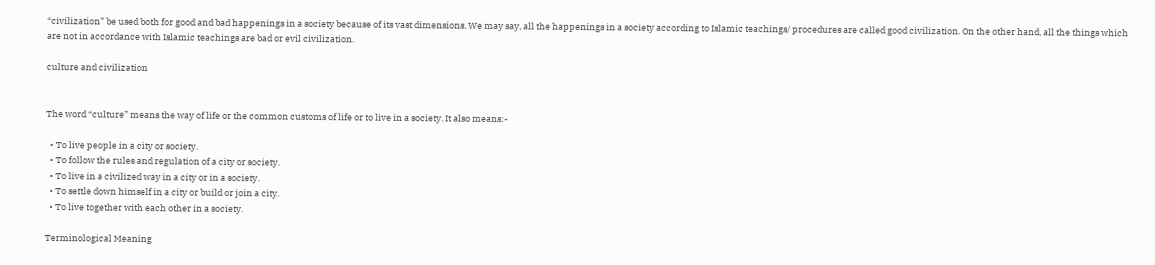“civilization” be used both for good and bad happenings in a society because of its vast dimensions. We may say, all the happenings in a society according to Islamic teachings/ procedures are called good civilization. On the other hand, all the things which are not in accordance with Islamic teachings are bad or evil civilization.

culture and civilization


The word “culture” means the way of life or the common customs of life or to live in a society. It also means:-

  • To live people in a city or society.
  • To follow the rules and regulation of a city or society.
  • To live in a civilized way in a city or in a society.
  • To settle down himself in a city or build or join a city.
  • To live together with each other in a society.

Terminological Meaning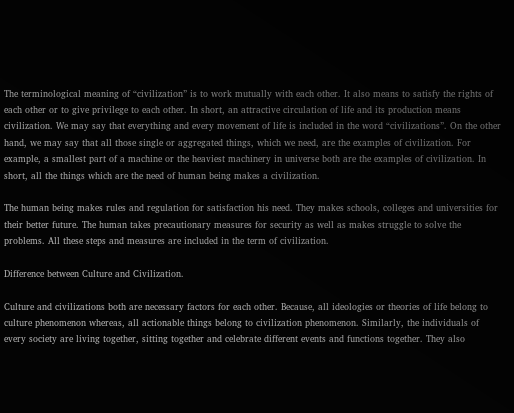The terminological meaning of “civilization” is to work mutually with each other. It also means to satisfy the rights of each other or to give privilege to each other. In short, an attractive circulation of life and its production means civilization. We may say that everything and every movement of life is included in the word “civilizations”. On the other hand, we may say that all those single or aggregated things, which we need, are the examples of civilization. For example, a smallest part of a machine or the heaviest machinery in universe both are the examples of civilization. In short, all the things which are the need of human being makes a civilization.

The human being makes rules and regulation for satisfaction his need. They makes schools, colleges and universities for their better future. The human takes precautionary measures for security as well as makes struggle to solve the problems. All these steps and measures are included in the term of civilization.

Difference between Culture and Civilization.

Culture and civilizations both are necessary factors for each other. Because, all ideologies or theories of life belong to culture phenomenon whereas, all actionable things belong to civilization phenomenon. Similarly, the individuals of every society are living together, sitting together and celebrate different events and functions together. They also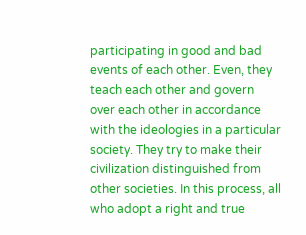participating in good and bad events of each other. Even, they teach each other and govern over each other in accordance with the ideologies in a particular society. They try to make their civilization distinguished from other societies. In this process, all who adopt a right and true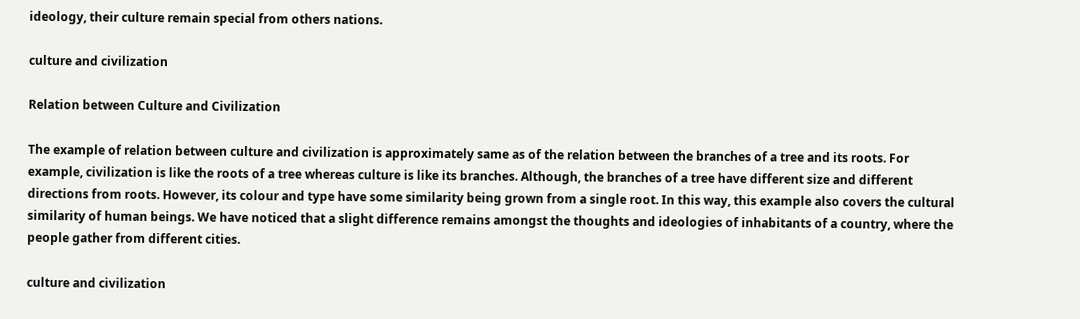ideology, their culture remain special from others nations.

culture and civilization

Relation between Culture and Civilization

The example of relation between culture and civilization is approximately same as of the relation between the branches of a tree and its roots. For example, civilization is like the roots of a tree whereas culture is like its branches. Although, the branches of a tree have different size and different directions from roots. However, its colour and type have some similarity being grown from a single root. In this way, this example also covers the cultural similarity of human beings. We have noticed that a slight difference remains amongst the thoughts and ideologies of inhabitants of a country, where the people gather from different cities.

culture and civilization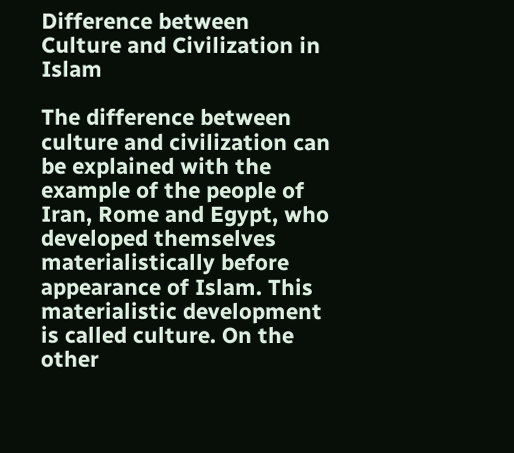Difference between Culture and Civilization in Islam

The difference between culture and civilization can be explained with the example of the people of Iran, Rome and Egypt, who developed themselves materialistically before appearance of Islam. This materialistic development is called culture. On the other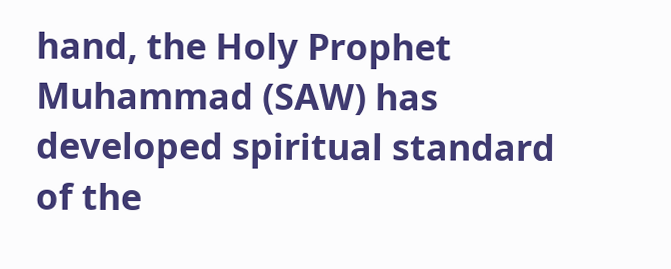hand, the Holy Prophet Muhammad (SAW) has developed spiritual standard of the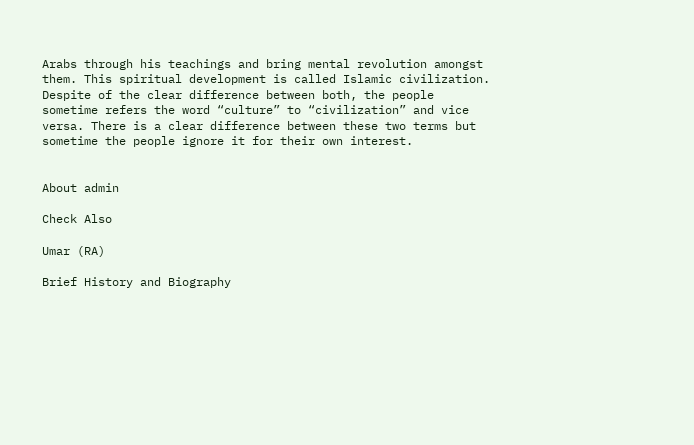Arabs through his teachings and bring mental revolution amongst them. This spiritual development is called Islamic civilization. Despite of the clear difference between both, the people sometime refers the word “culture” to “civilization” and vice versa. There is a clear difference between these two terms but sometime the people ignore it for their own interest.


About admin

Check Also

Umar (RA)

Brief History and Biography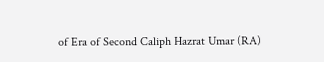of Era of Second Caliph Hazrat Umar (RA)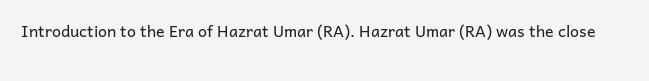Introduction to the Era of Hazrat Umar (RA). Hazrat Umar (RA) was the close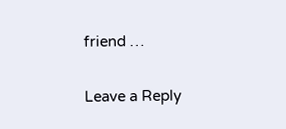friend …

Leave a Reply